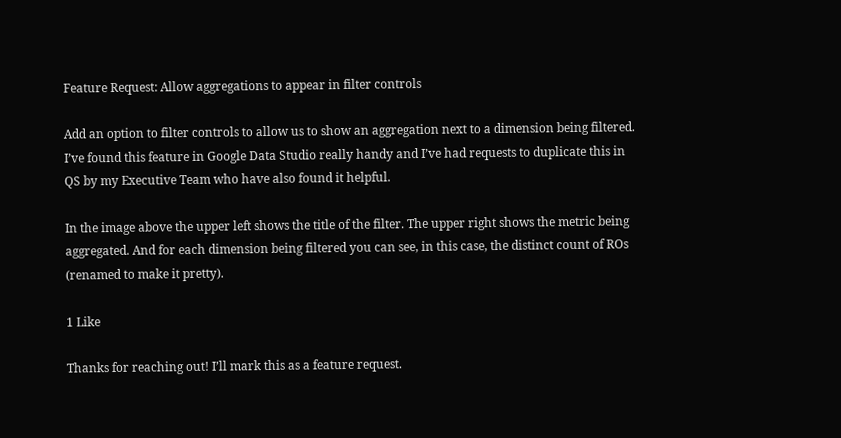Feature Request: Allow aggregations to appear in filter controls

Add an option to filter controls to allow us to show an aggregation next to a dimension being filtered.
I’ve found this feature in Google Data Studio really handy and I’ve had requests to duplicate this in QS by my Executive Team who have also found it helpful.

In the image above the upper left shows the title of the filter. The upper right shows the metric being aggregated. And for each dimension being filtered you can see, in this case, the distinct count of ROs (renamed to make it pretty).

1 Like

Thanks for reaching out! I’ll mark this as a feature request.